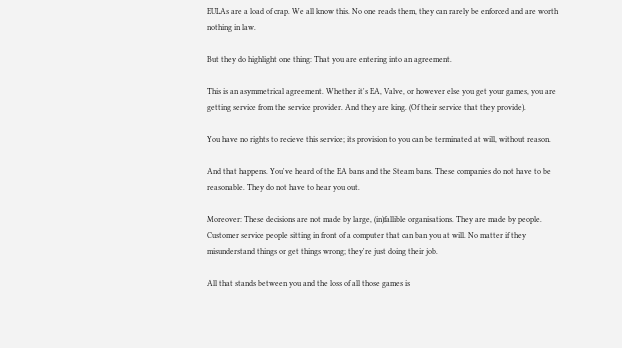EULAs are a load of crap. We all know this. No one reads them, they can rarely be enforced and are worth nothing in law.

But they do highlight one thing: That you are entering into an agreement.

This is an asymmetrical agreement. Whether it's EA, Valve, or however else you get your games, you are getting service from the service provider. And they are king. (Of their service that they provide).

You have no rights to recieve this service; its provision to you can be terminated at will, without reason.

And that happens. You've heard of the EA bans and the Steam bans. These companies do not have to be reasonable. They do not have to hear you out.

Moreover: These decisions are not made by large, (in)fallible organisations. They are made by people. Customer service people sitting in front of a computer that can ban you at will. No matter if they misunderstand things or get things wrong; they're just doing their job.

All that stands between you and the loss of all those games is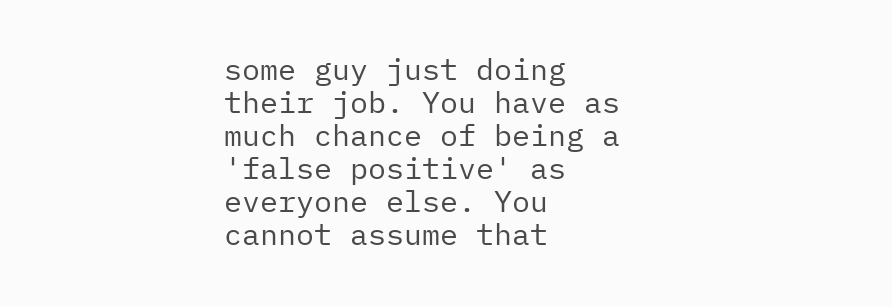some guy just doing their job. You have as much chance of being a 'false positive' as everyone else. You cannot assume that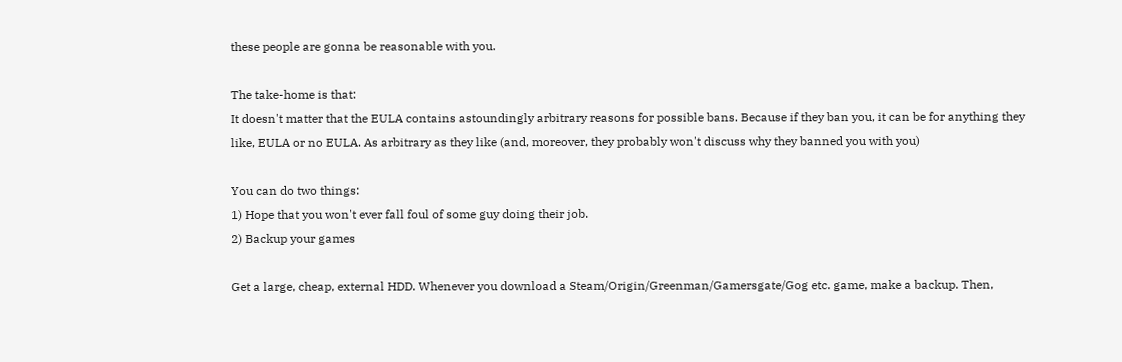these people are gonna be reasonable with you.

The take-home is that:
It doesn't matter that the EULA contains astoundingly arbitrary reasons for possible bans. Because if they ban you, it can be for anything they like, EULA or no EULA. As arbitrary as they like (and, moreover, they probably won't discuss why they banned you with you)

You can do two things:
1) Hope that you won't ever fall foul of some guy doing their job.
2) Backup your games

Get a large, cheap, external HDD. Whenever you download a Steam/Origin/Greenman/Gamersgate/Gog etc. game, make a backup. Then,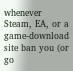whenever Steam, EA, or a game-download site ban you (or go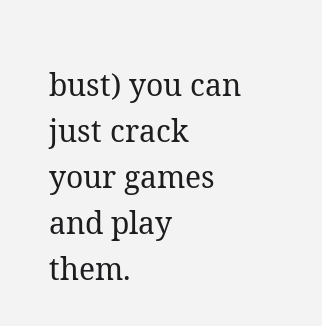bust) you can just crack your games and play them.